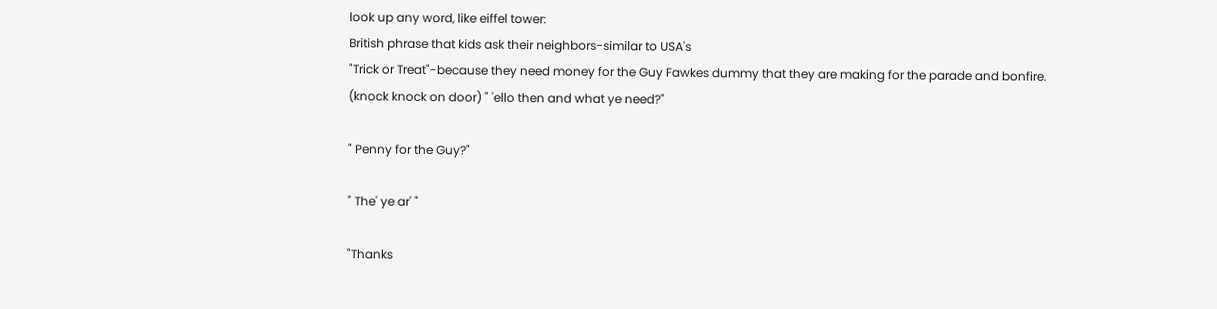look up any word, like eiffel tower:
British phrase that kids ask their neighbors-similar to USA's
"Trick or Treat"-because they need money for the Guy Fawkes dummy that they are making for the parade and bonfire.
(knock knock on door) " 'ello then and what ye need?"

" Penny for the Guy?"

" The' ye ar' "

"Thanks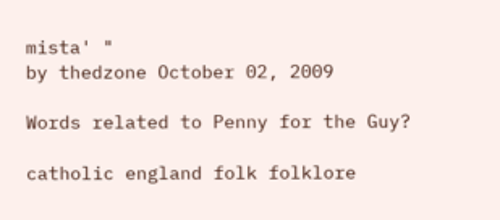mista' "
by thedzone October 02, 2009

Words related to Penny for the Guy?

catholic england folk folklore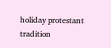holiday protestant tradition